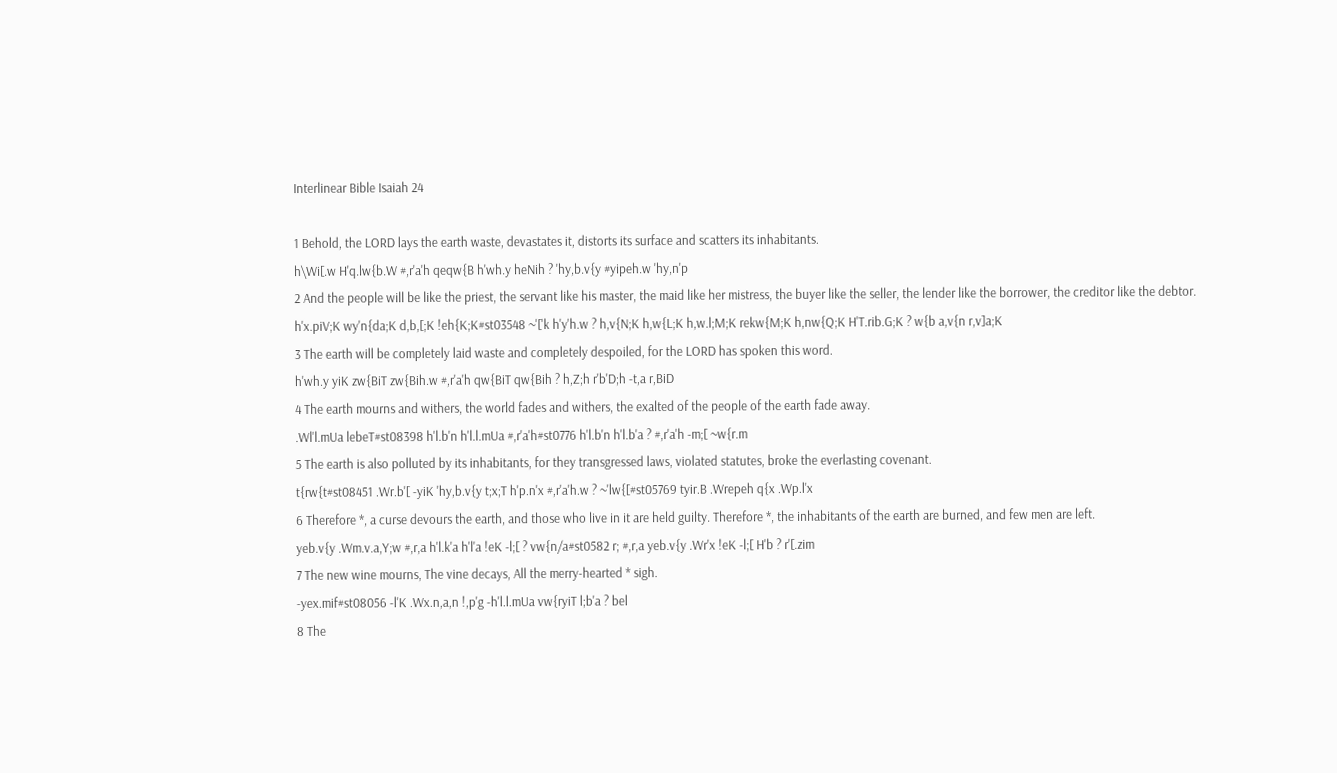Interlinear Bible Isaiah 24

1 Behold, the LORD lays the earth waste, devastates it, distorts its surface and scatters its inhabitants.
h\Wi[.w H'q.lw{b.W #,r'a'h qeqw{B h'wh.y heNih ? 'hy,b.v{y #yipeh.w 'hy,n'p
2 And the people will be like the priest, the servant like his master, the maid like her mistress, the buyer like the seller, the lender like the borrower, the creditor like the debtor.
h'x.piV;K wy'n{da;K d,b,[;K !eh{K;K#st03548 ~'['k h'y'h.w ? h,v{N;K h,w{L;K h,w.l;M;K rekw{M;K h,nw{Q;K H'T.rib.G;K ? w{b a,v{n r,v]a;K
3 The earth will be completely laid waste and completely despoiled, for the LORD has spoken this word.
h'wh.y yiK zw{BiT zw{Bih.w #,r'a'h qw{BiT qw{Bih ? h,Z;h r'b'D;h -t,a r,BiD
4 The earth mourns and withers, the world fades and withers, the exalted of the people of the earth fade away.
.Wl'l.mUa lebeT#st08398 h'l.b'n h'l.l.mUa #,r'a'h#st0776 h'l.b'n h'l.b'a ? #,r'a'h -m;[ ~w{r.m
5 The earth is also polluted by its inhabitants, for they transgressed laws, violated statutes, broke the everlasting covenant.
t{rw{t#st08451 .Wr.b'[ -yiK 'hy,b.v{y t;x;T h'p.n'x #,r'a'h.w ? ~'lw{[#st05769 tyir.B .Wrepeh q{x .Wp.l'x
6 Therefore *, a curse devours the earth, and those who live in it are held guilty. Therefore *, the inhabitants of the earth are burned, and few men are left.
yeb.v{y .Wm.v.a,Y;w #,r,a h'l.k'a h'l'a !eK -l;[ ? vw{n/a#st0582 r; #,r,a yeb.v{y .Wr'x !eK -l;[ H'b ? r'[.zim
7 The new wine mourns, The vine decays, All the merry-hearted * sigh.
-yex.mif#st08056 -l'K .Wx.n,a,n !,p'g -h'l.l.mUa vw{ryiT l;b'a ? bel
8 The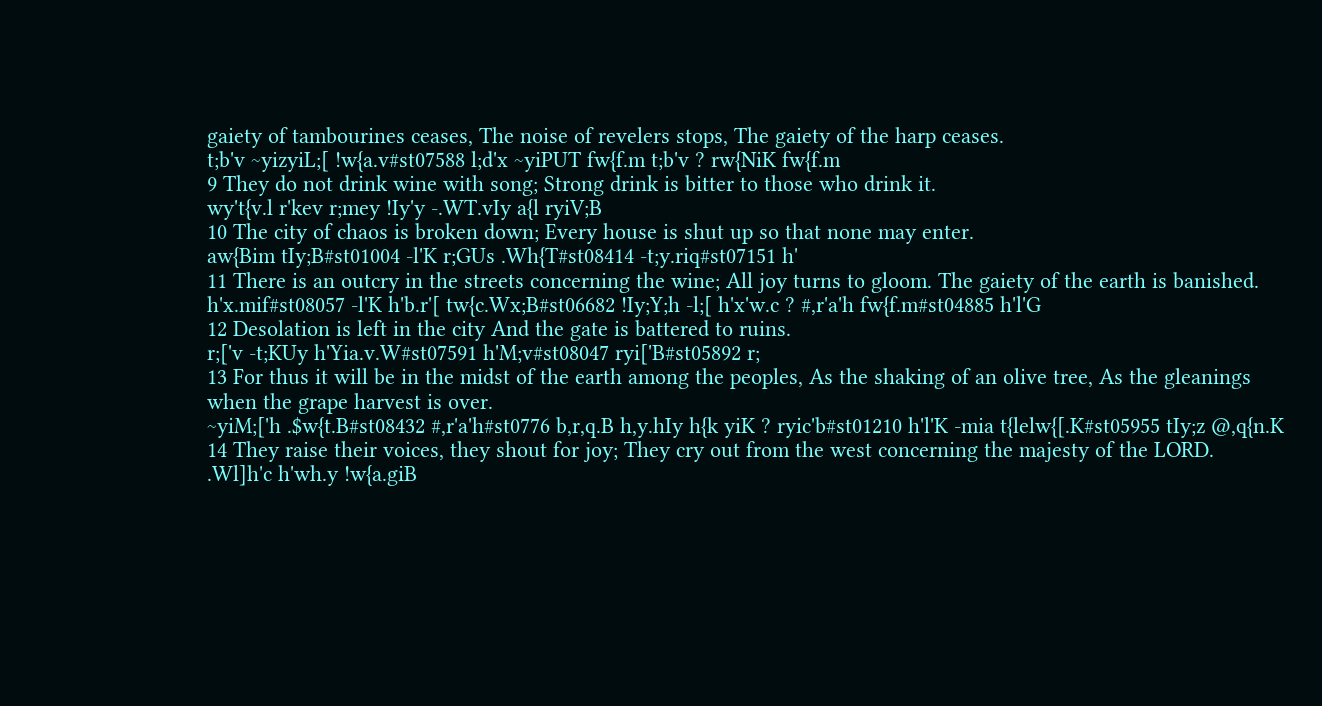gaiety of tambourines ceases, The noise of revelers stops, The gaiety of the harp ceases.
t;b'v ~yizyiL;[ !w{a.v#st07588 l;d'x ~yiPUT fw{f.m t;b'v ? rw{NiK fw{f.m
9 They do not drink wine with song; Strong drink is bitter to those who drink it.
wy't{v.l r'kev r;mey !Iy'y -.WT.vIy a{l ryiV;B
10 The city of chaos is broken down; Every house is shut up so that none may enter.
aw{Bim tIy;B#st01004 -l'K r;GUs .Wh{T#st08414 -t;y.riq#st07151 h'
11 There is an outcry in the streets concerning the wine; All joy turns to gloom. The gaiety of the earth is banished.
h'x.mif#st08057 -l'K h'b.r'[ tw{c.Wx;B#st06682 !Iy;Y;h -l;[ h'x'w.c ? #,r'a'h fw{f.m#st04885 h'l'G
12 Desolation is left in the city And the gate is battered to ruins.
r;['v -t;KUy h'Yia.v.W#st07591 h'M;v#st08047 ryi['B#st05892 r;
13 For thus it will be in the midst of the earth among the peoples, As the shaking of an olive tree, As the gleanings when the grape harvest is over.
~yiM;['h .$w{t.B#st08432 #,r'a'h#st0776 b,r,q.B h,y.hIy h{k yiK ? ryic'b#st01210 h'l'K -mia t{lelw{[.K#st05955 tIy;z @,q{n.K
14 They raise their voices, they shout for joy; They cry out from the west concerning the majesty of the LORD.
.Wl]h'c h'wh.y !w{a.giB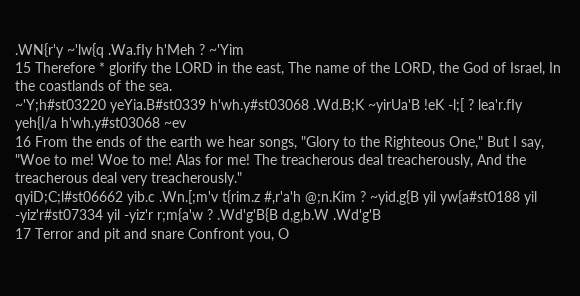.WN{r'y ~'lw{q .Wa.fIy h'Meh ? ~'Yim
15 Therefore * glorify the LORD in the east, The name of the LORD, the God of Israel, In the coastlands of the sea.
~'Y;h#st03220 yeYia.B#st0339 h'wh.y#st03068 .Wd.B;K ~yirUa'B !eK -l;[ ? lea'r.fIy yeh{l/a h'wh.y#st03068 ~ev
16 From the ends of the earth we hear songs, "Glory to the Righteous One," But I say, "Woe to me! Woe to me! Alas for me! The treacherous deal treacherously, And the treacherous deal very treacherously."
qyiD;C;l#st06662 yib.c .Wn.[;m'v t{rim.z #,r'a'h @;n.Kim ? ~yid.g{B yil yw{a#st0188 yil -yiz'r#st07334 yil -yiz'r r;m{a'w ? .Wd'g'B{B d,g,b.W .Wd'g'B
17 Terror and pit and snare Confront you, O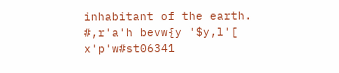inhabitant of the earth.
#,r'a'h bevw{y '$y,l'[ x'p'w#st06341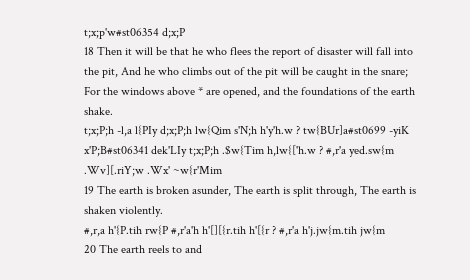t;x;p'w#st06354 d;x;P
18 Then it will be that he who flees the report of disaster will fall into the pit, And he who climbs out of the pit will be caught in the snare; For the windows above * are opened, and the foundations of the earth shake.
t;x;P;h -l,a l{PIy d;x;P;h lw{Qim s'N;h h'y'h.w ? tw{BUr]a#st0699 -yiK x'P;B#st06341 dek'LIy t;x;P;h .$w{Tim h,lw{['h.w ? #,r'a yed.sw{m .Wv][.riY;w .Wx' ~w{r'Mim
19 The earth is broken asunder, The earth is split through, The earth is shaken violently.
#,r,a h'{P.tih rw{P #,r'a'h h'[][{r.tih h'[{r ? #,r'a h'j.jw{m.tih jw{m
20 The earth reels to and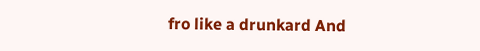fro like a drunkard And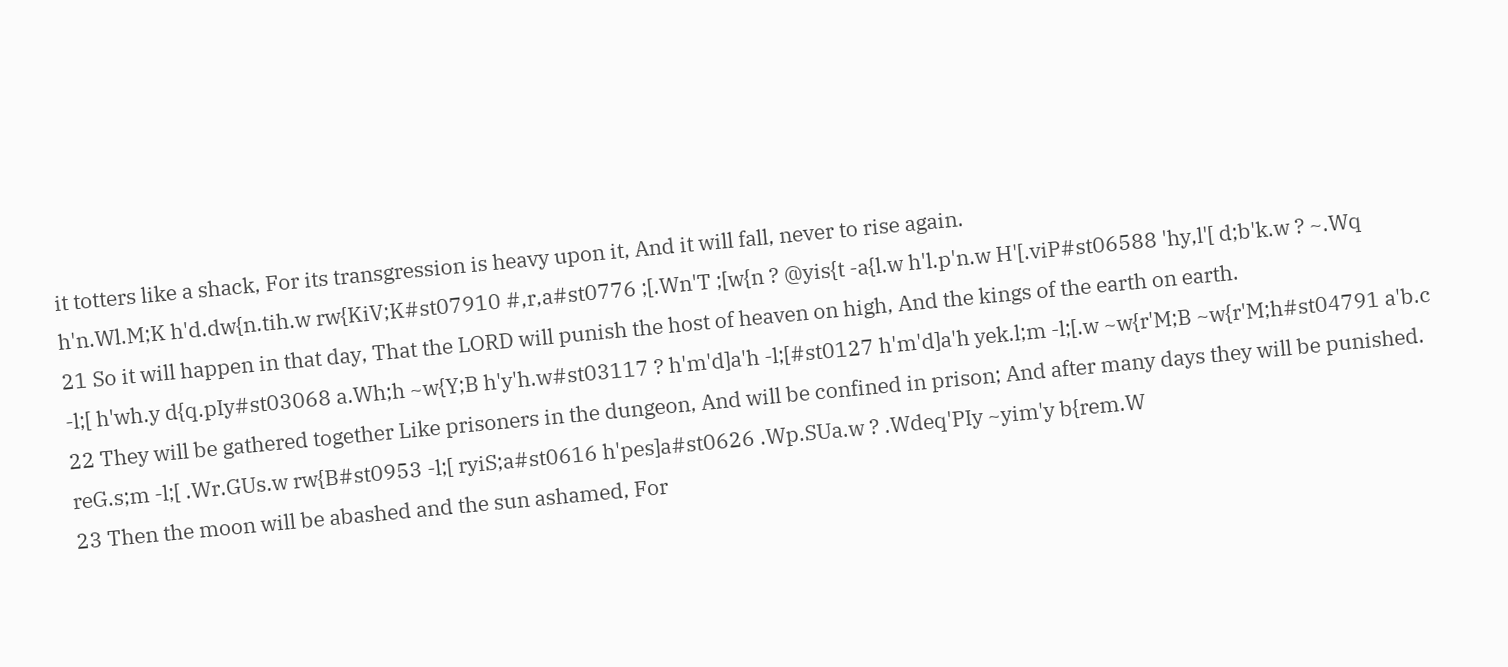it totters like a shack, For its transgression is heavy upon it, And it will fall, never to rise again.
h'n.Wl.M;K h'd.dw{n.tih.w rw{KiV;K#st07910 #,r,a#st0776 ;[.Wn'T ;[w{n ? @yis{t -a{l.w h'l.p'n.w H'[.viP#st06588 'hy,l'[ d;b'k.w ? ~.Wq
21 So it will happen in that day, That the LORD will punish the host of heaven on high, And the kings of the earth on earth.
-l;[ h'wh.y d{q.pIy#st03068 a.Wh;h ~w{Y;B h'y'h.w#st03117 ? h'm'd]a'h -l;[#st0127 h'm'd]a'h yek.l;m -l;[.w ~w{r'M;B ~w{r'M;h#st04791 a'b.c
22 They will be gathered together Like prisoners in the dungeon, And will be confined in prison; And after many days they will be punished.
reG.s;m -l;[ .Wr.GUs.w rw{B#st0953 -l;[ ryiS;a#st0616 h'pes]a#st0626 .Wp.SUa.w ? .Wdeq'PIy ~yim'y b{rem.W
23 Then the moon will be abashed and the sun ashamed, For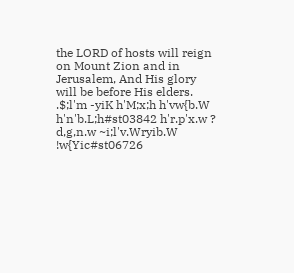the LORD of hosts will reign on Mount Zion and in Jerusalem, And His glory will be before His elders.
.$;l'm -yiK h'M;x;h h'vw{b.W h'n'b.L;h#st03842 h'r.p'x.w ? d,g,n.w ~i;l'v.Wryib.W !w{Yic#st06726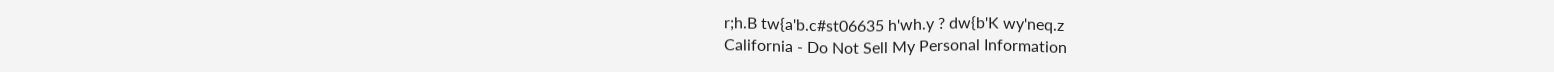r;h.B tw{a'b.c#st06635 h'wh.y ? dw{b'K wy'neq.z
California - Do Not Sell My Personal Information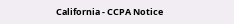California - CCPA Notice